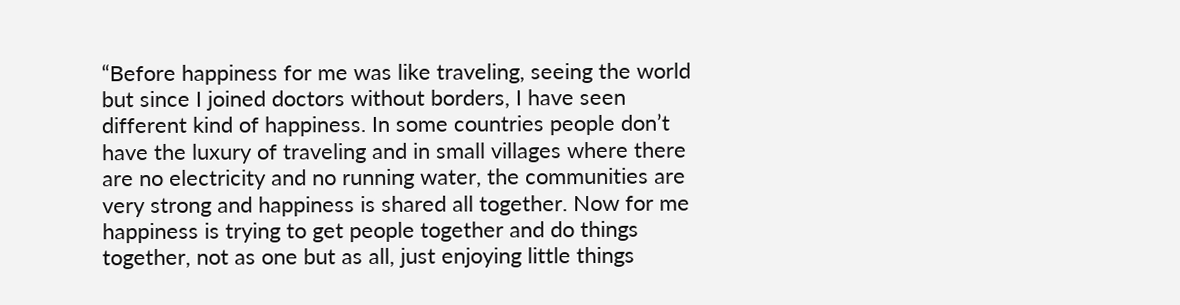“Before happiness for me was like traveling, seeing the world but since I joined doctors without borders, I have seen different kind of happiness. In some countries people don’t have the luxury of traveling and in small villages where there are no electricity and no running water, the communities are very strong and happiness is shared all together. Now for me happiness is trying to get people together and do things together, not as one but as all, just enjoying little things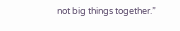not big things together.”